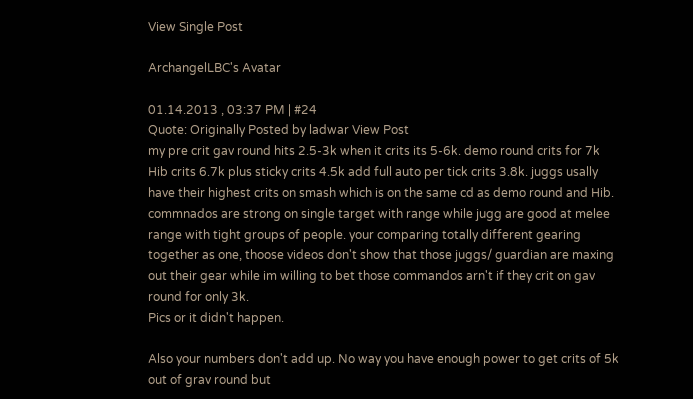View Single Post

ArchangelLBC's Avatar

01.14.2013 , 03:37 PM | #24
Quote: Originally Posted by ladwar View Post
my pre crit gav round hits 2.5-3k when it crits its 5-6k. demo round crits for 7k Hib crits 6.7k plus sticky crits 4.5k add full auto per tick crits 3.8k. juggs usally have their highest crits on smash which is on the same cd as demo round and Hib. commnados are strong on single target with range while jugg are good at melee range with tight groups of people. your comparing totally different gearing together as one, thoose videos don't show that those juggs/ guardian are maxing out their gear while im willing to bet those commandos arn't if they crit on gav round for only 3k.
Pics or it didn't happen.

Also your numbers don't add up. No way you have enough power to get crits of 5k out of grav round but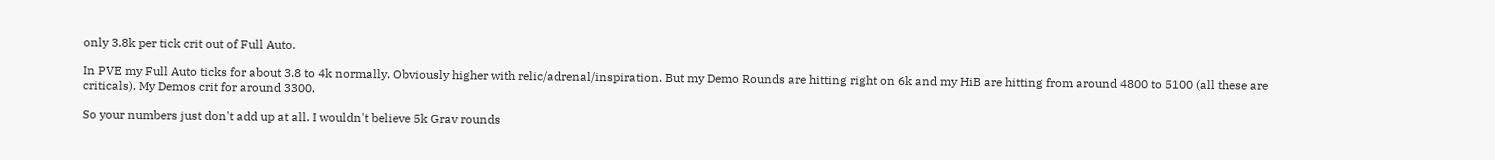only 3.8k per tick crit out of Full Auto.

In PVE my Full Auto ticks for about 3.8 to 4k normally. Obviously higher with relic/adrenal/inspiration. But my Demo Rounds are hitting right on 6k and my HiB are hitting from around 4800 to 5100 (all these are criticals). My Demos crit for around 3300.

So your numbers just don't add up at all. I wouldn't believe 5k Grav rounds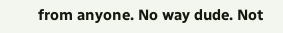from anyone. No way dude. Not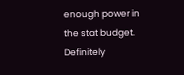enough power in the stat budget. Definitely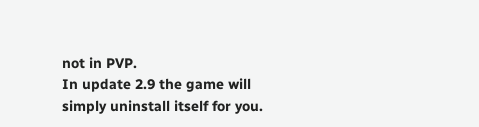not in PVP.
In update 2.9 the game will simply uninstall itself for you.